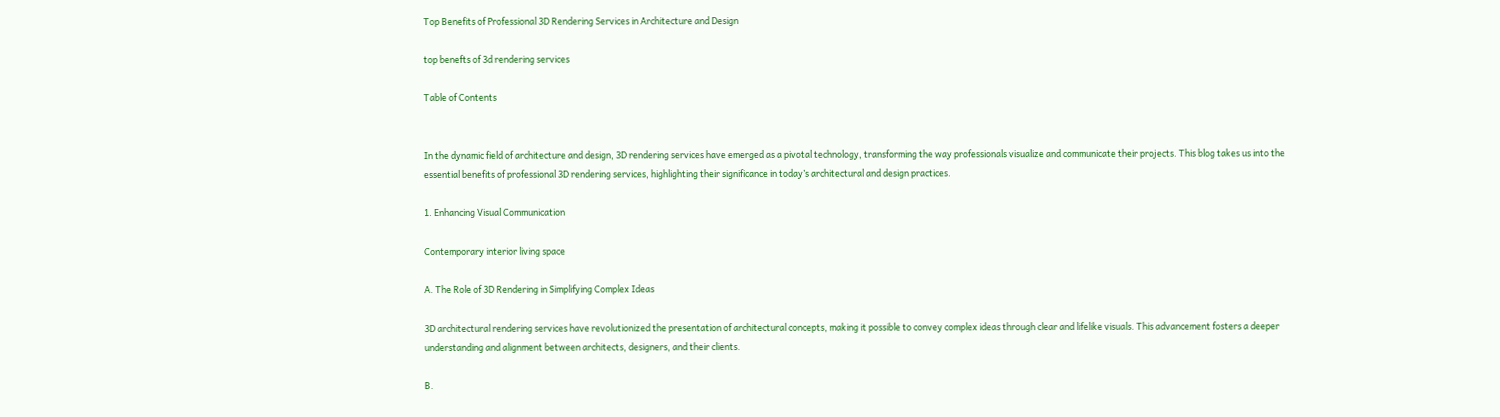Top Benefits of Professional 3D Rendering Services in Architecture and Design

top benefts of 3d rendering services

Table of Contents


In the dynamic field of architecture and design, 3D rendering services have emerged as a pivotal technology, transforming the way professionals visualize and communicate their projects. This blog takes us into the essential benefits of professional 3D rendering services, highlighting their significance in today’s architectural and design practices.

1. Enhancing Visual Communication

Contemporary interior living space

A. The Role of 3D Rendering in Simplifying Complex Ideas

3D architectural rendering services have revolutionized the presentation of architectural concepts, making it possible to convey complex ideas through clear and lifelike visuals. This advancement fosters a deeper understanding and alignment between architects, designers, and their clients.

B.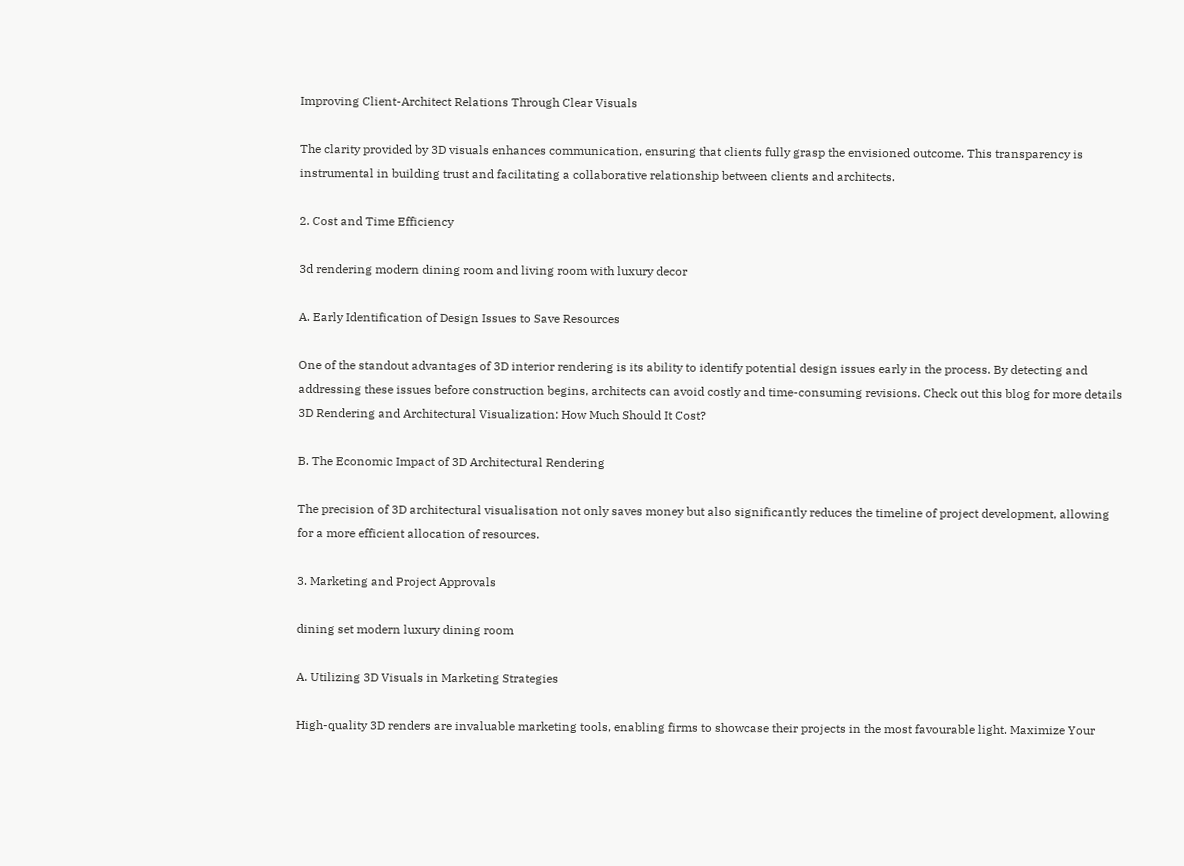Improving Client-Architect Relations Through Clear Visuals

The clarity provided by 3D visuals enhances communication, ensuring that clients fully grasp the envisioned outcome. This transparency is instrumental in building trust and facilitating a collaborative relationship between clients and architects.

2. Cost and Time Efficiency

3d rendering modern dining room and living room with luxury decor

A. Early Identification of Design Issues to Save Resources

One of the standout advantages of 3D interior rendering is its ability to identify potential design issues early in the process. By detecting and addressing these issues before construction begins, architects can avoid costly and time-consuming revisions. Check out this blog for more details 3D Rendering and Architectural Visualization: How Much Should It Cost?

B. The Economic Impact of 3D Architectural Rendering

The precision of 3D architectural visualisation not only saves money but also significantly reduces the timeline of project development, allowing for a more efficient allocation of resources.

3. Marketing and Project Approvals

dining set modern luxury dining room

A. Utilizing 3D Visuals in Marketing Strategies

High-quality 3D renders are invaluable marketing tools, enabling firms to showcase their projects in the most favourable light. Maximize Your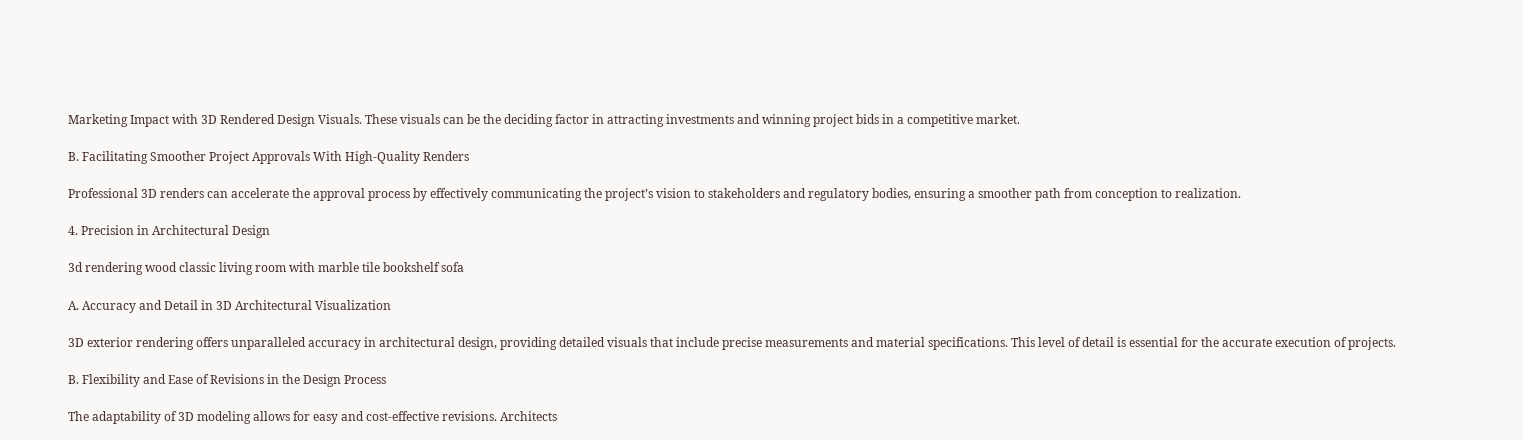Marketing Impact with 3D Rendered Design Visuals. These visuals can be the deciding factor in attracting investments and winning project bids in a competitive market.

B. Facilitating Smoother Project Approvals With High-Quality Renders

Professional 3D renders can accelerate the approval process by effectively communicating the project’s vision to stakeholders and regulatory bodies, ensuring a smoother path from conception to realization.

4. Precision in Architectural Design

3d rendering wood classic living room with marble tile bookshelf sofa

A. Accuracy and Detail in 3D Architectural Visualization

3D exterior rendering offers unparalleled accuracy in architectural design, providing detailed visuals that include precise measurements and material specifications. This level of detail is essential for the accurate execution of projects.

B. Flexibility and Ease of Revisions in the Design Process

The adaptability of 3D modeling allows for easy and cost-effective revisions. Architects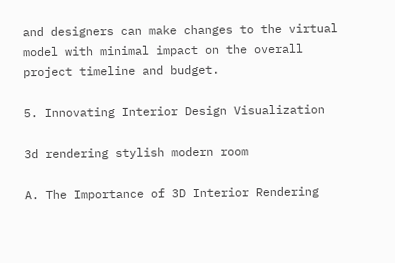and designers can make changes to the virtual model with minimal impact on the overall project timeline and budget.

5. Innovating Interior Design Visualization

3d rendering stylish modern room

A. The Importance of 3D Interior Rendering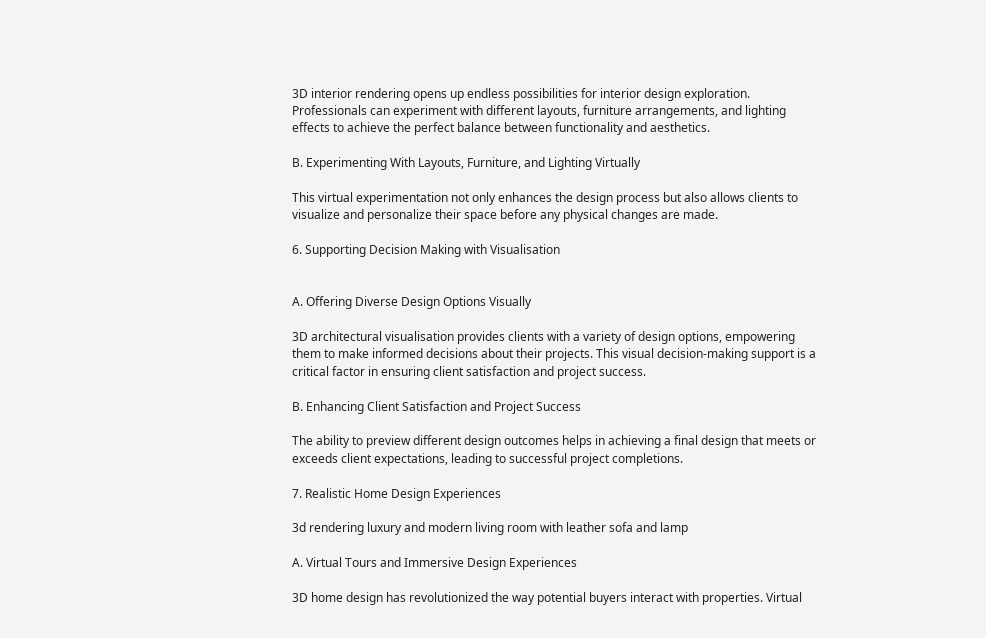3D interior rendering opens up endless possibilities for interior design exploration. Professionals can experiment with different layouts, furniture arrangements, and lighting effects to achieve the perfect balance between functionality and aesthetics.

B. Experimenting With Layouts, Furniture, and Lighting Virtually

This virtual experimentation not only enhances the design process but also allows clients to visualize and personalize their space before any physical changes are made.

6. Supporting Decision Making with Visualisation


A. Offering Diverse Design Options Visually

3D architectural visualisation provides clients with a variety of design options, empowering them to make informed decisions about their projects. This visual decision-making support is a critical factor in ensuring client satisfaction and project success.

B. Enhancing Client Satisfaction and Project Success

The ability to preview different design outcomes helps in achieving a final design that meets or exceeds client expectations, leading to successful project completions.

7. Realistic Home Design Experiences

3d rendering luxury and modern living room with leather sofa and lamp

A. Virtual Tours and Immersive Design Experiences

3D home design has revolutionized the way potential buyers interact with properties. Virtual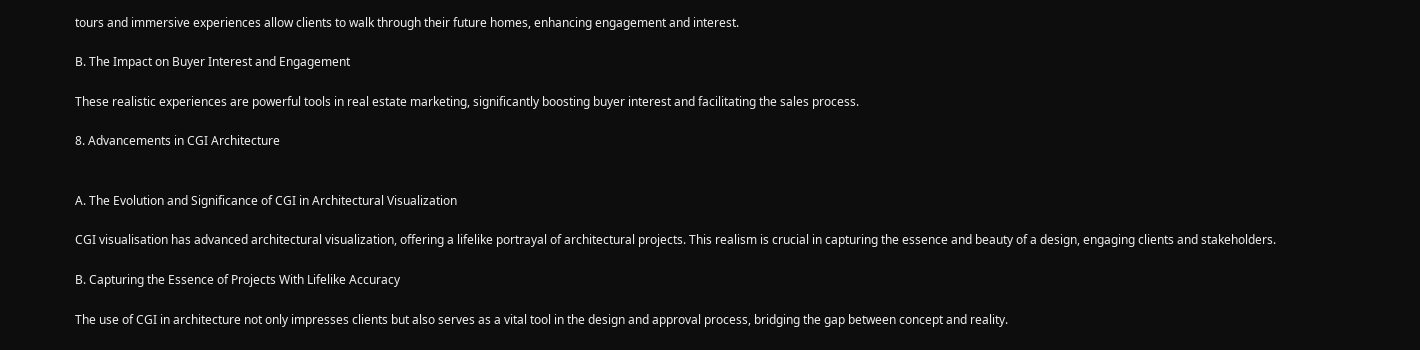tours and immersive experiences allow clients to walk through their future homes, enhancing engagement and interest.

B. The Impact on Buyer Interest and Engagement

These realistic experiences are powerful tools in real estate marketing, significantly boosting buyer interest and facilitating the sales process.

8. Advancements in CGI Architecture


A. The Evolution and Significance of CGI in Architectural Visualization

CGI visualisation has advanced architectural visualization, offering a lifelike portrayal of architectural projects. This realism is crucial in capturing the essence and beauty of a design, engaging clients and stakeholders.

B. Capturing the Essence of Projects With Lifelike Accuracy

The use of CGI in architecture not only impresses clients but also serves as a vital tool in the design and approval process, bridging the gap between concept and reality.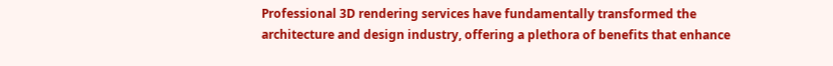Professional 3D rendering services have fundamentally transformed the architecture and design industry, offering a plethora of benefits that enhance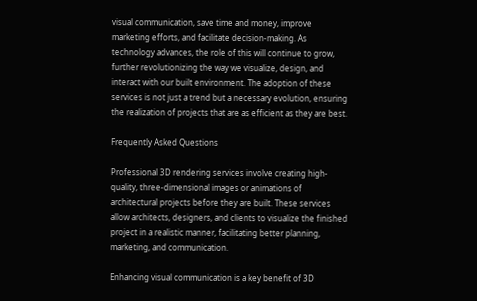visual communication, save time and money, improve marketing efforts, and facilitate decision-making. As technology advances, the role of this will continue to grow, further revolutionizing the way we visualize, design, and interact with our built environment. The adoption of these services is not just a trend but a necessary evolution, ensuring the realization of projects that are as efficient as they are best.

Frequently Asked Questions

Professional 3D rendering services involve creating high-quality, three-dimensional images or animations of architectural projects before they are built. These services allow architects, designers, and clients to visualize the finished project in a realistic manner, facilitating better planning, marketing, and communication.

Enhancing visual communication is a key benefit of 3D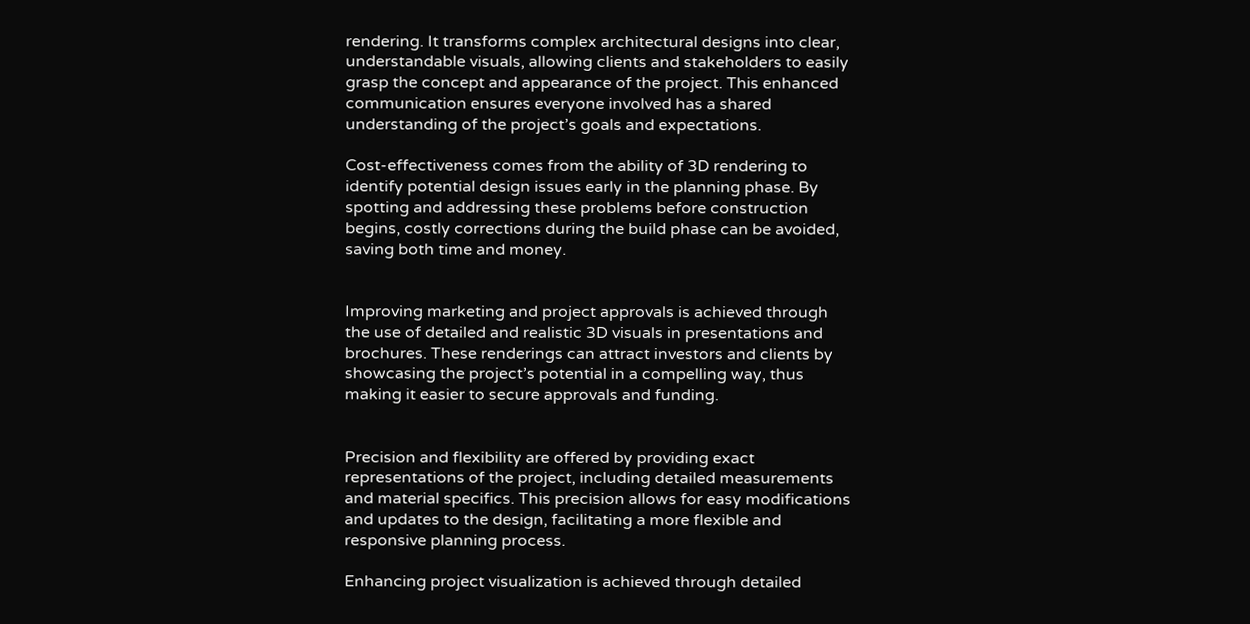rendering. It transforms complex architectural designs into clear, understandable visuals, allowing clients and stakeholders to easily grasp the concept and appearance of the project. This enhanced communication ensures everyone involved has a shared understanding of the project’s goals and expectations.

Cost-effectiveness comes from the ability of 3D rendering to identify potential design issues early in the planning phase. By spotting and addressing these problems before construction begins, costly corrections during the build phase can be avoided, saving both time and money.


Improving marketing and project approvals is achieved through the use of detailed and realistic 3D visuals in presentations and brochures. These renderings can attract investors and clients by showcasing the project’s potential in a compelling way, thus making it easier to secure approvals and funding.


Precision and flexibility are offered by providing exact representations of the project, including detailed measurements and material specifics. This precision allows for easy modifications and updates to the design, facilitating a more flexible and responsive planning process.

Enhancing project visualization is achieved through detailed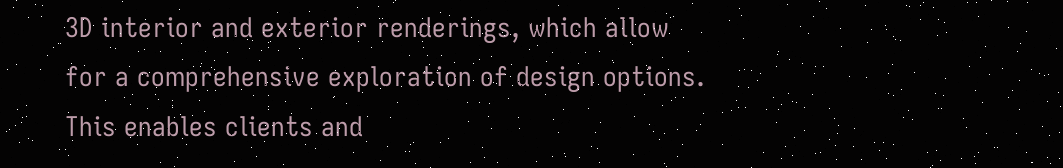3D interior and exterior renderings, which allow for a comprehensive exploration of design options. This enables clients and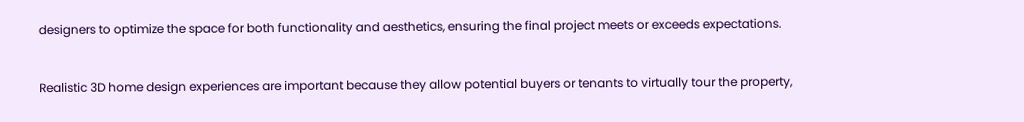designers to optimize the space for both functionality and aesthetics, ensuring the final project meets or exceeds expectations.


Realistic 3D home design experiences are important because they allow potential buyers or tenants to virtually tour the property,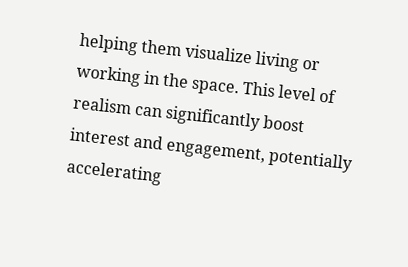helping them visualize living or working in the space. This level of realism can significantly boost interest and engagement, potentially accelerating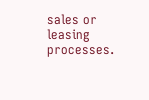sales or leasing processes.